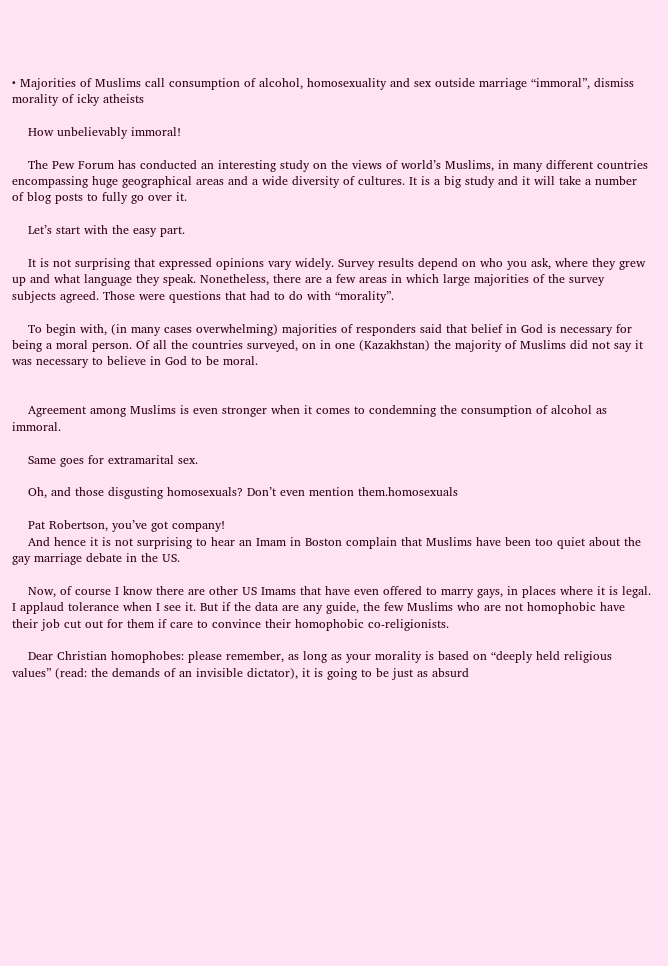• Majorities of Muslims call consumption of alcohol, homosexuality and sex outside marriage “immoral”, dismiss morality of icky atheists

    How unbelievably immoral!

    The Pew Forum has conducted an interesting study on the views of world’s Muslims, in many different countries encompassing huge geographical areas and a wide diversity of cultures. It is a big study and it will take a number of blog posts to fully go over it.

    Let’s start with the easy part.

    It is not surprising that expressed opinions vary widely. Survey results depend on who you ask, where they grew up and what language they speak. Nonetheless, there are a few areas in which large majorities of the survey subjects agreed. Those were questions that had to do with “morality”.

    To begin with, (in many cases overwhelming) majorities of responders said that belief in God is necessary for being a moral person. Of all the countries surveyed, on in one (Kazakhstan) the majority of Muslims did not say it was necessary to believe in God to be moral.


    Agreement among Muslims is even stronger when it comes to condemning the consumption of alcohol as immoral.

    Same goes for extramarital sex.

    Oh, and those disgusting homosexuals? Don’t even mention them.homosexuals

    Pat Robertson, you’ve got company!
    And hence it is not surprising to hear an Imam in Boston complain that Muslims have been too quiet about the gay marriage debate in the US.

    Now, of course I know there are other US Imams that have even offered to marry gays, in places where it is legal. I applaud tolerance when I see it. But if the data are any guide, the few Muslims who are not homophobic have their job cut out for them if care to convince their homophobic co-religionists.

    Dear Christian homophobes: please remember, as long as your morality is based on “deeply held religious values” (read: the demands of an invisible dictator), it is going to be just as absurd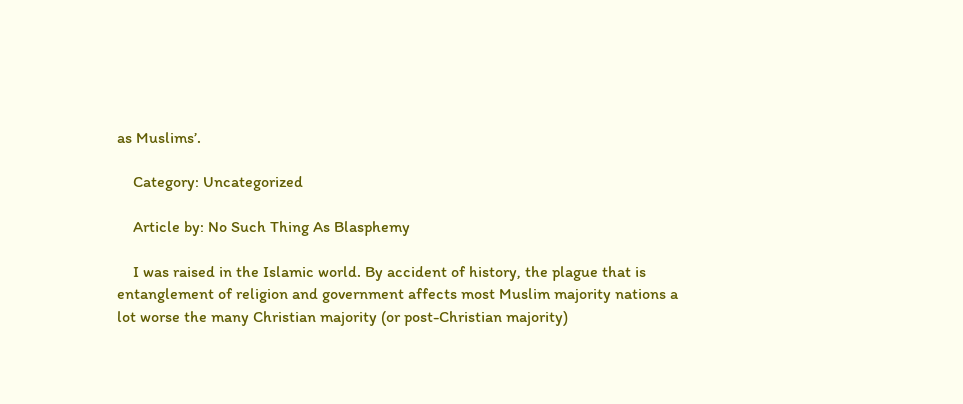as Muslims’.

    Category: Uncategorized

    Article by: No Such Thing As Blasphemy

    I was raised in the Islamic world. By accident of history, the plague that is entanglement of religion and government affects most Muslim majority nations a lot worse the many Christian majority (or post-Christian majority)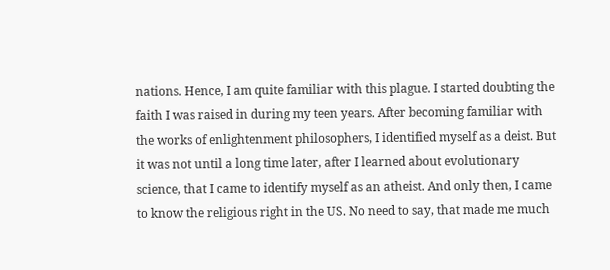nations. Hence, I am quite familiar with this plague. I started doubting the faith I was raised in during my teen years. After becoming familiar with the works of enlightenment philosophers, I identified myself as a deist. But it was not until a long time later, after I learned about evolutionary science, that I came to identify myself as an atheist. And only then, I came to know the religious right in the US. No need to say, that made me much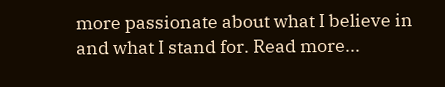more passionate about what I believe in and what I stand for. Read more...